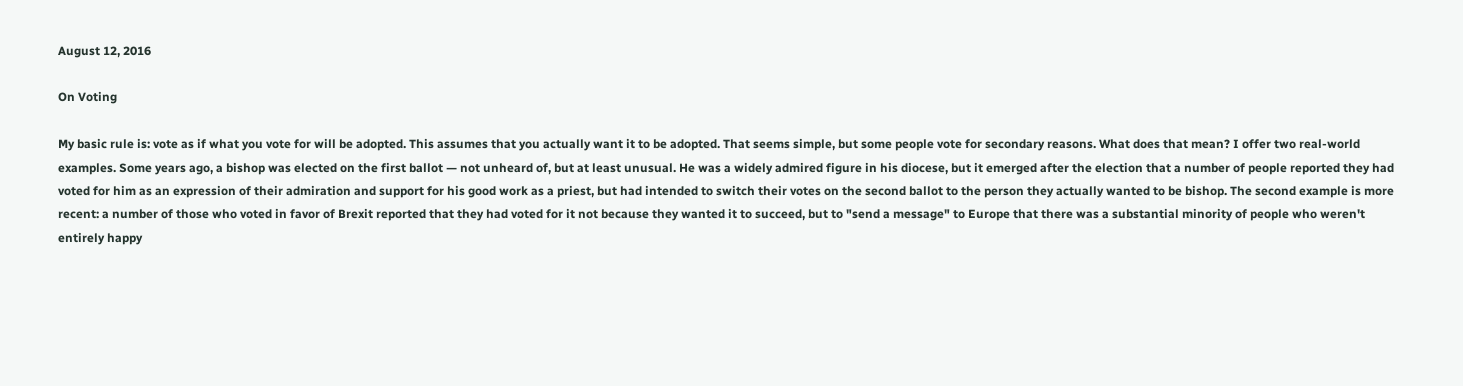August 12, 2016

On Voting

My basic rule is: vote as if what you vote for will be adopted. This assumes that you actually want it to be adopted. That seems simple, but some people vote for secondary reasons. What does that mean? I offer two real-world examples. Some years ago, a bishop was elected on the first ballot — not unheard of, but at least unusual. He was a widely admired figure in his diocese, but it emerged after the election that a number of people reported they had voted for him as an expression of their admiration and support for his good work as a priest, but had intended to switch their votes on the second ballot to the person they actually wanted to be bishop. The second example is more recent: a number of those who voted in favor of Brexit reported that they had voted for it not because they wanted it to succeed, but to "send a message" to Europe that there was a substantial minority of people who weren't entirely happy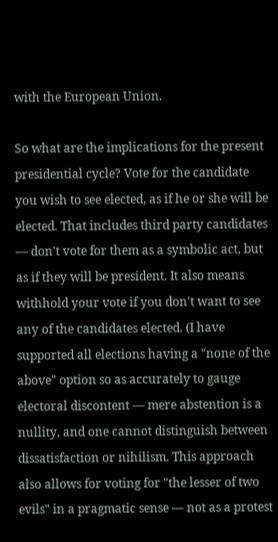with the European Union.

So what are the implications for the present presidential cycle? Vote for the candidate you wish to see elected, as if he or she will be elected. That includes third party candidates — don't vote for them as a symbolic act, but as if they will be president. It also means withhold your vote if you don't want to see any of the candidates elected. (I have supported all elections having a "none of the above" option so as accurately to gauge electoral discontent — mere abstention is a nullity, and one cannot distinguish between dissatisfaction or nihilism. This approach also allows for voting for "the lesser of two evils" in a pragmatic sense — not as a protest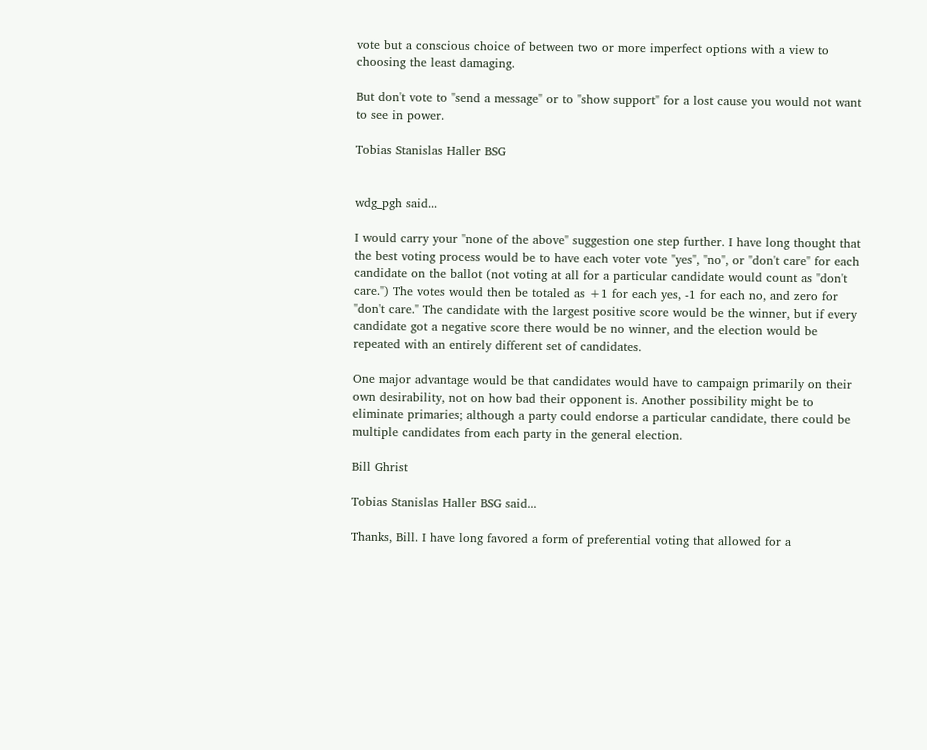vote but a conscious choice of between two or more imperfect options with a view to choosing the least damaging.

But don't vote to "send a message" or to "show support" for a lost cause you would not want to see in power.

Tobias Stanislas Haller BSG


wdg_pgh said...

I would carry your "none of the above" suggestion one step further. I have long thought that the best voting process would be to have each voter vote "yes", "no", or "don't care" for each candidate on the ballot (not voting at all for a particular candidate would count as "don't care.") The votes would then be totaled as +1 for each yes, -1 for each no, and zero for "don't care." The candidate with the largest positive score would be the winner, but if every candidate got a negative score there would be no winner, and the election would be repeated with an entirely different set of candidates.

One major advantage would be that candidates would have to campaign primarily on their own desirability, not on how bad their opponent is. Another possibility might be to eliminate primaries; although a party could endorse a particular candidate, there could be multiple candidates from each party in the general election.

Bill Ghrist

Tobias Stanislas Haller BSG said...

Thanks, Bill. I have long favored a form of preferential voting that allowed for a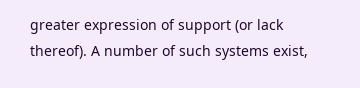greater expression of support (or lack thereof). A number of such systems exist,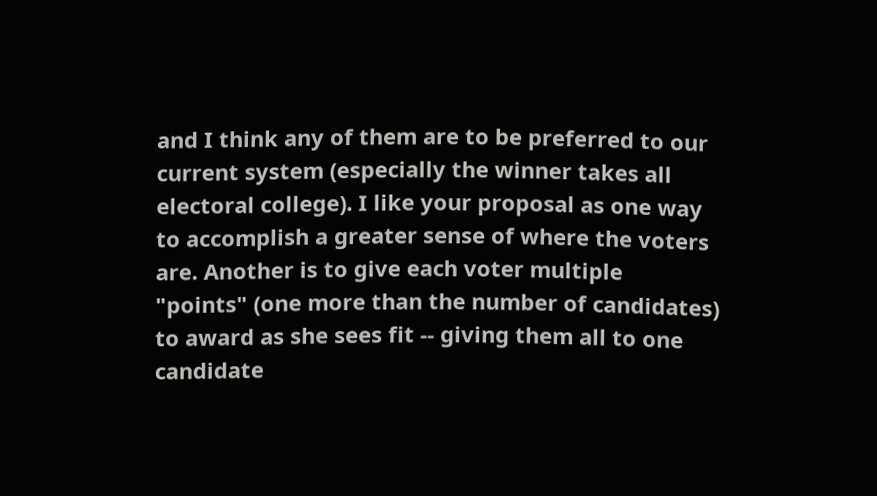and I think any of them are to be preferred to our current system (especially the winner takes all electoral college). I like your proposal as one way to accomplish a greater sense of where the voters are. Another is to give each voter multiple "points" (one more than the number of candidates) to award as she sees fit -- giving them all to one candidate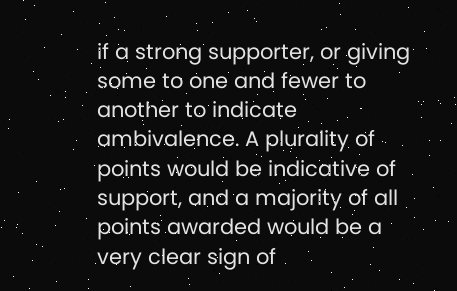if a strong supporter, or giving some to one and fewer to another to indicate ambivalence. A plurality of points would be indicative of support, and a majority of all points awarded would be a very clear sign of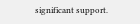significant support.